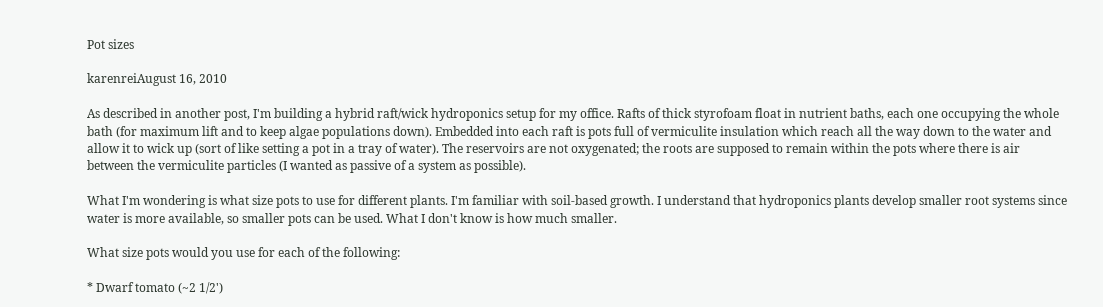Pot sizes

karenreiAugust 16, 2010

As described in another post, I'm building a hybrid raft/wick hydroponics setup for my office. Rafts of thick styrofoam float in nutrient baths, each one occupying the whole bath (for maximum lift and to keep algae populations down). Embedded into each raft is pots full of vermiculite insulation which reach all the way down to the water and allow it to wick up (sort of like setting a pot in a tray of water). The reservoirs are not oxygenated; the roots are supposed to remain within the pots where there is air between the vermiculite particles (I wanted as passive of a system as possible).

What I'm wondering is what size pots to use for different plants. I'm familiar with soil-based growth. I understand that hydroponics plants develop smaller root systems since water is more available, so smaller pots can be used. What I don't know is how much smaller.

What size pots would you use for each of the following:

* Dwarf tomato (~2 1/2')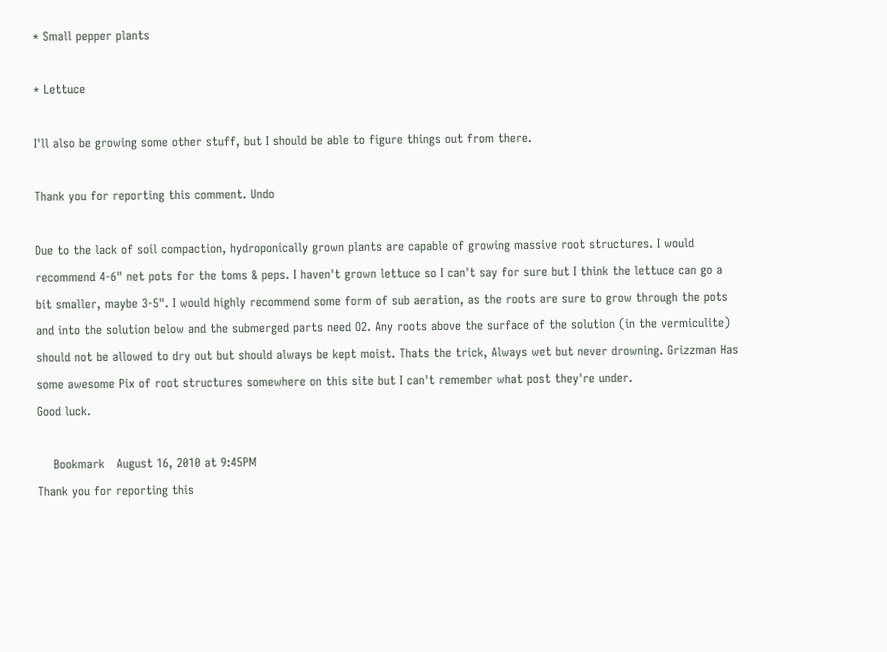* Small pepper plants

* Lettuce

I'll also be growing some other stuff, but I should be able to figure things out from there.

Thank you for reporting this comment. Undo

Due to the lack of soil compaction, hydroponically grown plants are capable of growing massive root structures. I would recommend 4-6" net pots for the toms & peps. I haven't grown lettuce so I can't say for sure but I think the lettuce can go a bit smaller, maybe 3-5". I would highly recommend some form of sub aeration, as the roots are sure to grow through the pots and into the solution below and the submerged parts need O2. Any roots above the surface of the solution (in the vermiculite) should not be allowed to dry out but should always be kept moist. Thats the trick, Always wet but never drowning. Grizzman Has some awesome Pix of root structures somewhere on this site but I can't remember what post they're under.
Good luck.

    Bookmark   August 16, 2010 at 9:45PM
Thank you for reporting this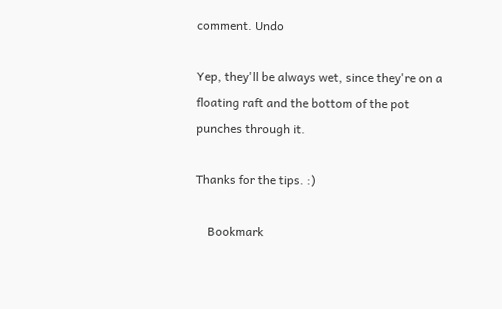comment. Undo

Yep, they'll be always wet, since they're on a floating raft and the bottom of the pot punches through it.

Thanks for the tips. :)

    Bookmark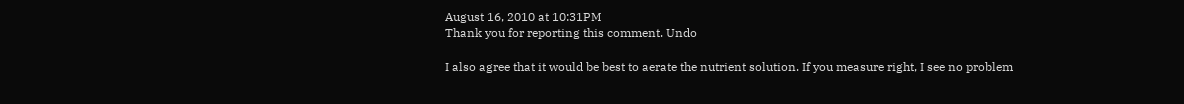August 16, 2010 at 10:31PM
Thank you for reporting this comment. Undo

I also agree that it would be best to aerate the nutrient solution. If you measure right, I see no problem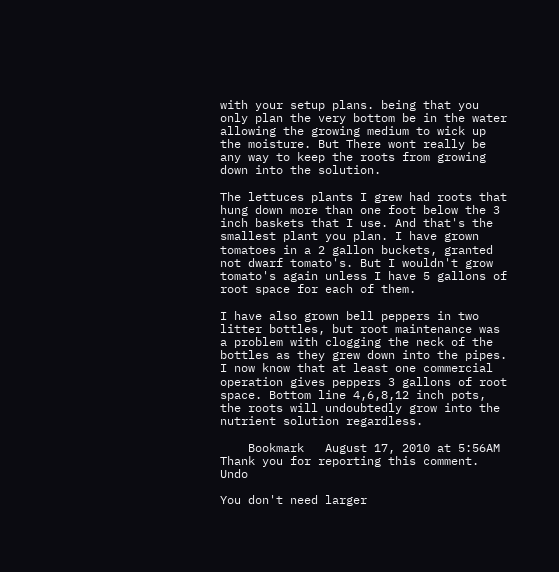with your setup plans. being that you only plan the very bottom be in the water allowing the growing medium to wick up the moisture. But There wont really be any way to keep the roots from growing down into the solution.

The lettuces plants I grew had roots that hung down more than one foot below the 3 inch baskets that I use. And that's the smallest plant you plan. I have grown tomatoes in a 2 gallon buckets, granted not dwarf tomato's. But I wouldn't grow tomato's again unless I have 5 gallons of root space for each of them.

I have also grown bell peppers in two litter bottles, but root maintenance was a problem with clogging the neck of the bottles as they grew down into the pipes. I now know that at least one commercial operation gives peppers 3 gallons of root space. Bottom line 4,6,8,12 inch pots, the roots will undoubtedly grow into the nutrient solution regardless.

    Bookmark   August 17, 2010 at 5:56AM
Thank you for reporting this comment. Undo

You don't need larger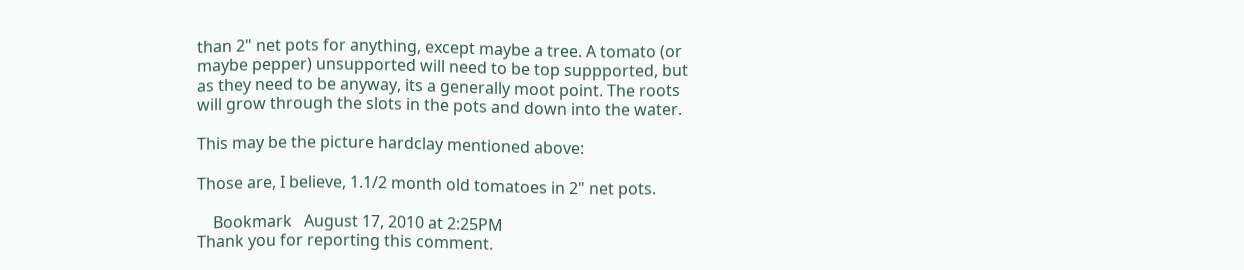than 2" net pots for anything, except maybe a tree. A tomato (or maybe pepper) unsupported will need to be top suppported, but as they need to be anyway, its a generally moot point. The roots will grow through the slots in the pots and down into the water.

This may be the picture hardclay mentioned above:

Those are, I believe, 1.1/2 month old tomatoes in 2" net pots.

    Bookmark   August 17, 2010 at 2:25PM
Thank you for reporting this comment.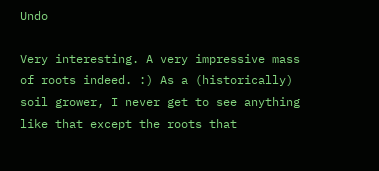Undo

Very interesting. A very impressive mass of roots indeed. :) As a (historically) soil grower, I never get to see anything like that except the roots that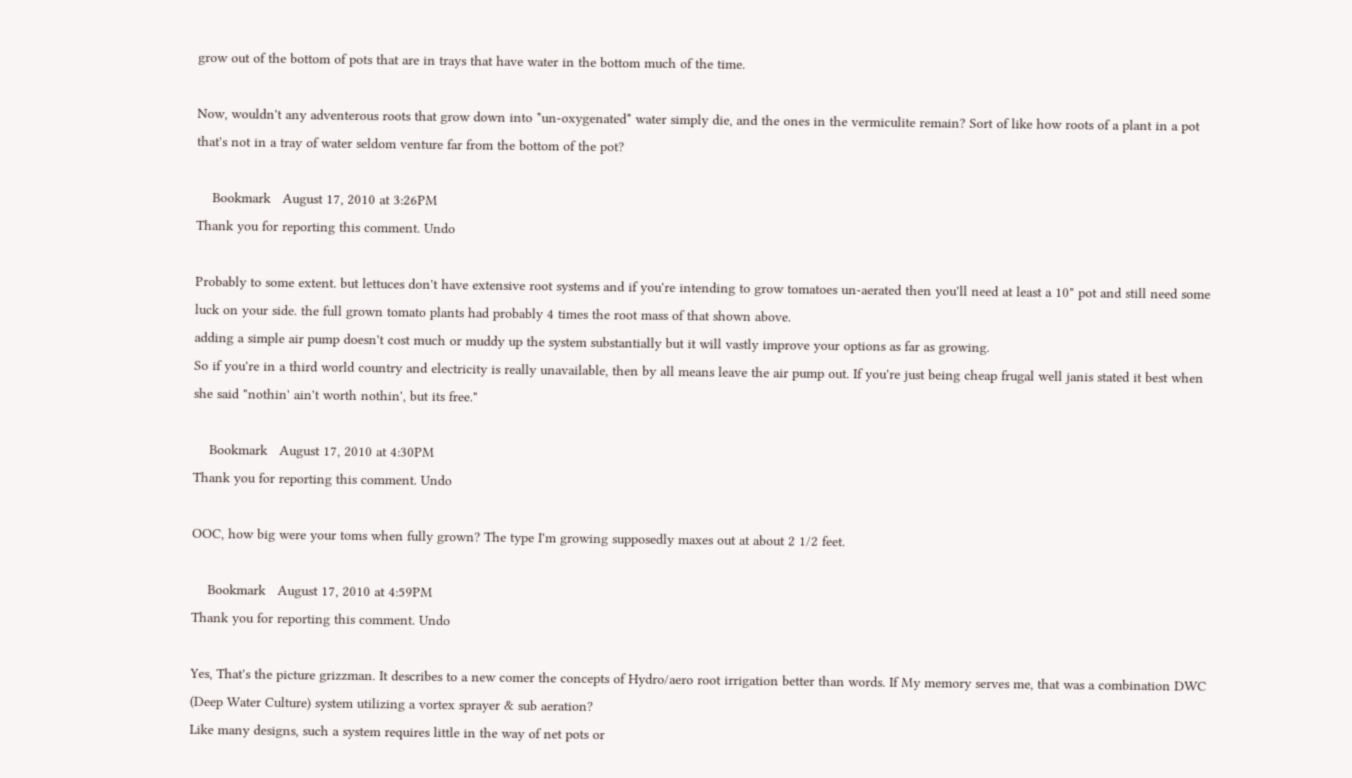grow out of the bottom of pots that are in trays that have water in the bottom much of the time.

Now, wouldn't any adventerous roots that grow down into *un-oxygenated* water simply die, and the ones in the vermiculite remain? Sort of like how roots of a plant in a pot that's not in a tray of water seldom venture far from the bottom of the pot?

    Bookmark   August 17, 2010 at 3:26PM
Thank you for reporting this comment. Undo

Probably to some extent. but lettuces don't have extensive root systems and if you're intending to grow tomatoes un-aerated then you'll need at least a 10" pot and still need some luck on your side. the full grown tomato plants had probably 4 times the root mass of that shown above.
adding a simple air pump doesn't cost much or muddy up the system substantially but it will vastly improve your options as far as growing.
So if you're in a third world country and electricity is really unavailable, then by all means leave the air pump out. If you're just being cheap frugal well janis stated it best when she said "nothin' ain't worth nothin', but its free."

    Bookmark   August 17, 2010 at 4:30PM
Thank you for reporting this comment. Undo

OOC, how big were your toms when fully grown? The type I'm growing supposedly maxes out at about 2 1/2 feet.

    Bookmark   August 17, 2010 at 4:59PM
Thank you for reporting this comment. Undo

Yes, That's the picture grizzman. It describes to a new comer the concepts of Hydro/aero root irrigation better than words. If My memory serves me, that was a combination DWC (Deep Water Culture) system utilizing a vortex sprayer & sub aeration?
Like many designs, such a system requires little in the way of net pots or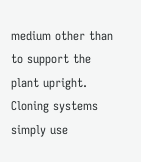medium other than to support the plant upright. Cloning systems simply use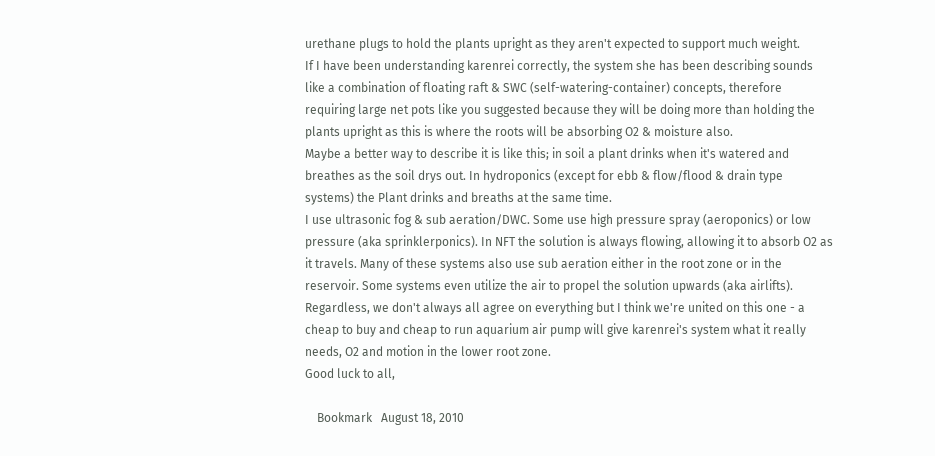urethane plugs to hold the plants upright as they aren't expected to support much weight.
If I have been understanding karenrei correctly, the system she has been describing sounds like a combination of floating raft & SWC (self-watering-container) concepts, therefore requiring large net pots like you suggested because they will be doing more than holding the plants upright as this is where the roots will be absorbing O2 & moisture also.
Maybe a better way to describe it is like this; in soil a plant drinks when it's watered and breathes as the soil drys out. In hydroponics (except for ebb & flow/flood & drain type systems) the Plant drinks and breaths at the same time.
I use ultrasonic fog & sub aeration/DWC. Some use high pressure spray (aeroponics) or low pressure (aka sprinklerponics). In NFT the solution is always flowing, allowing it to absorb O2 as it travels. Many of these systems also use sub aeration either in the root zone or in the reservoir. Some systems even utilize the air to propel the solution upwards (aka airlifts).
Regardless, we don't always all agree on everything but I think we're united on this one - a cheap to buy and cheap to run aquarium air pump will give karenrei's system what it really needs, O2 and motion in the lower root zone.
Good luck to all,

    Bookmark   August 18, 2010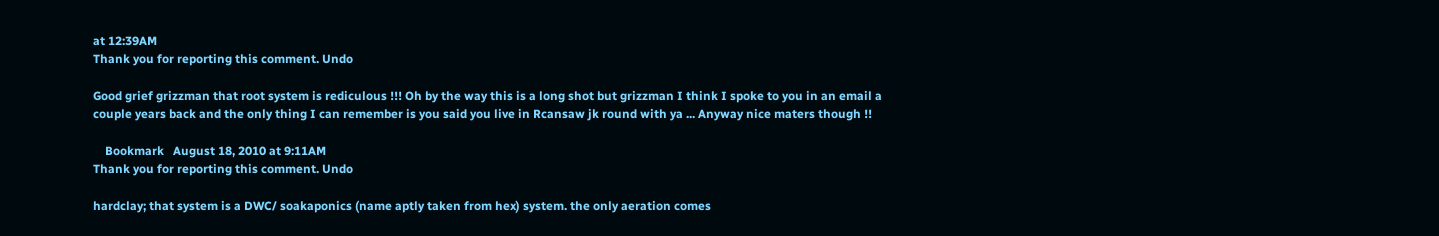at 12:39AM
Thank you for reporting this comment. Undo

Good grief grizzman that root system is rediculous !!! Oh by the way this is a long shot but grizzman I think I spoke to you in an email a couple years back and the only thing I can remember is you said you live in Rcansaw jk round with ya ... Anyway nice maters though !!

    Bookmark   August 18, 2010 at 9:11AM
Thank you for reporting this comment. Undo

hardclay; that system is a DWC/ soakaponics (name aptly taken from hex) system. the only aeration comes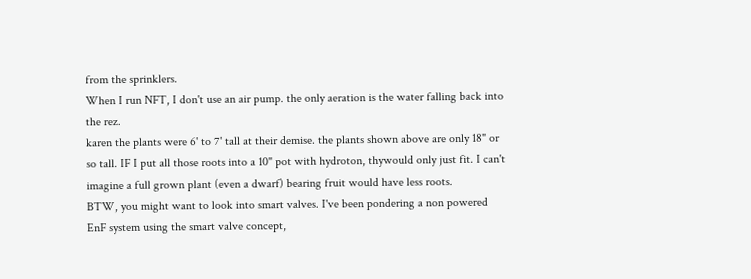from the sprinklers.
When I run NFT, I don't use an air pump. the only aeration is the water falling back into the rez.
karen the plants were 6' to 7' tall at their demise. the plants shown above are only 18" or so tall. IF I put all those roots into a 10" pot with hydroton, thywould only just fit. I can't imagine a full grown plant (even a dwarf) bearing fruit would have less roots.
BTW, you might want to look into smart valves. I've been pondering a non powered EnF system using the smart valve concept,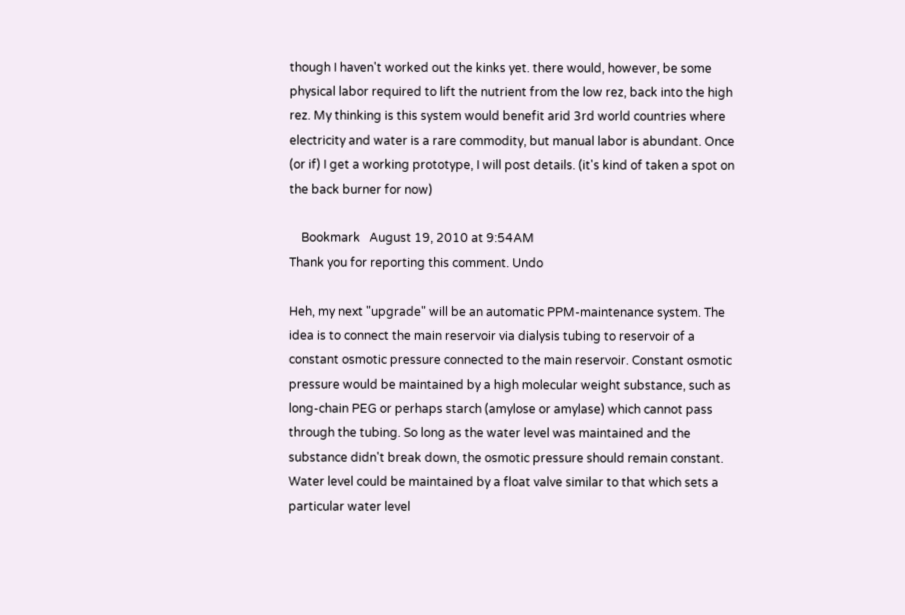though I haven't worked out the kinks yet. there would, however, be some physical labor required to lift the nutrient from the low rez, back into the high rez. My thinking is this system would benefit arid 3rd world countries where electricity and water is a rare commodity, but manual labor is abundant. Once (or if) I get a working prototype, I will post details. (it's kind of taken a spot on the back burner for now)

    Bookmark   August 19, 2010 at 9:54AM
Thank you for reporting this comment. Undo

Heh, my next "upgrade" will be an automatic PPM-maintenance system. The idea is to connect the main reservoir via dialysis tubing to reservoir of a constant osmotic pressure connected to the main reservoir. Constant osmotic pressure would be maintained by a high molecular weight substance, such as long-chain PEG or perhaps starch (amylose or amylase) which cannot pass through the tubing. So long as the water level was maintained and the substance didn't break down, the osmotic pressure should remain constant. Water level could be maintained by a float valve similar to that which sets a particular water level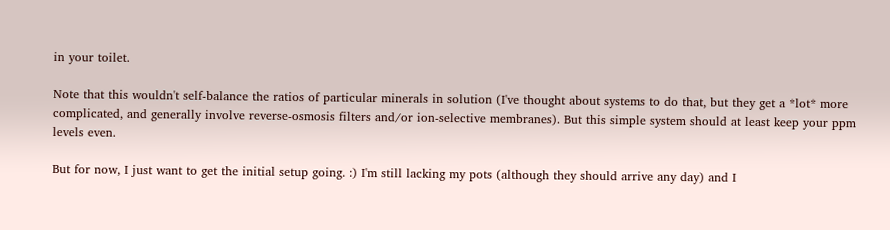in your toilet.

Note that this wouldn't self-balance the ratios of particular minerals in solution (I've thought about systems to do that, but they get a *lot* more complicated, and generally involve reverse-osmosis filters and/or ion-selective membranes). But this simple system should at least keep your ppm levels even.

But for now, I just want to get the initial setup going. :) I'm still lacking my pots (although they should arrive any day) and I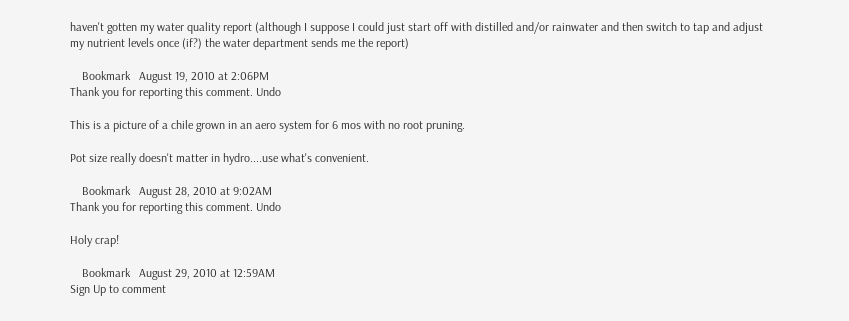haven't gotten my water quality report (although I suppose I could just start off with distilled and/or rainwater and then switch to tap and adjust my nutrient levels once (if?) the water department sends me the report)

    Bookmark   August 19, 2010 at 2:06PM
Thank you for reporting this comment. Undo

This is a picture of a chile grown in an aero system for 6 mos with no root pruning.

Pot size really doesn't matter in hydro....use what's convenient.

    Bookmark   August 28, 2010 at 9:02AM
Thank you for reporting this comment. Undo

Holy crap!

    Bookmark   August 29, 2010 at 12:59AM
Sign Up to comment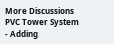More Discussions
PVC Tower System - Adding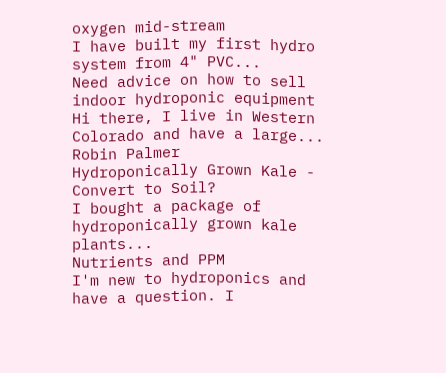oxygen mid-stream
I have built my first hydro system from 4" PVC...
Need advice on how to sell indoor hydroponic equipment
Hi there, I live in Western Colorado and have a large...
Robin Palmer
Hydroponically Grown Kale - Convert to Soil?
I bought a package of hydroponically grown kale plants...
Nutrients and PPM
I'm new to hydroponics and have a question. I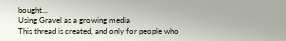bought...
Using Gravel as a growing media
This thread is created, and only for people who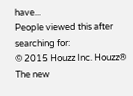have...
People viewed this after searching for:
© 2015 Houzz Inc. Houzz® The new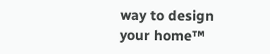way to design your home™